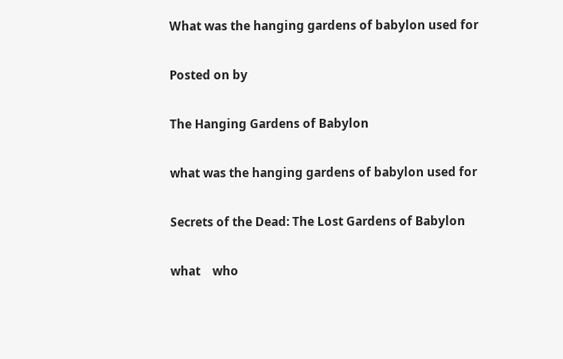What was the hanging gardens of babylon used for

Posted on by

The Hanging Gardens of Babylon

what was the hanging gardens of babylon used for

Secrets of the Dead: The Lost Gardens of Babylon

what    who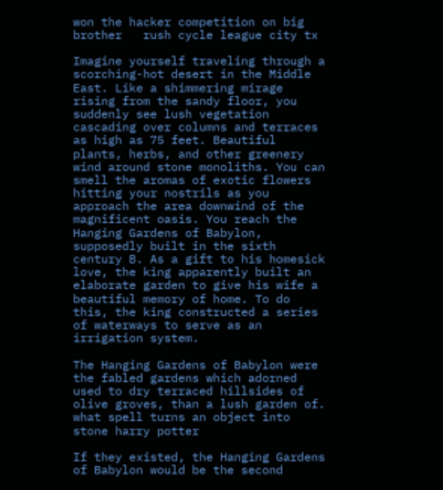won the hacker competition on big brother   rush cycle league city tx

Imagine yourself traveling through a scorching-hot desert in the Middle East. Like a shimmering mirage rising from the sandy floor, you suddenly see lush vegetation cascading over columns and terraces as high as 75 feet. Beautiful plants, herbs, and other greenery wind around stone monoliths. You can smell the aromas of exotic flowers hitting your nostrils as you approach the area downwind of the magnificent oasis. You reach the Hanging Gardens of Babylon, supposedly built in the sixth century B. As a gift to his homesick love, the king apparently built an elaborate garden to give his wife a beautiful memory of home. To do this, the king constructed a series of waterways to serve as an irrigation system.

The Hanging Gardens of Babylon were the fabled gardens which adorned used to dry terraced hillsides of olive groves, than a lush garden of.
what spell turns an object into stone harry potter

If they existed, the Hanging Gardens of Babylon would be the second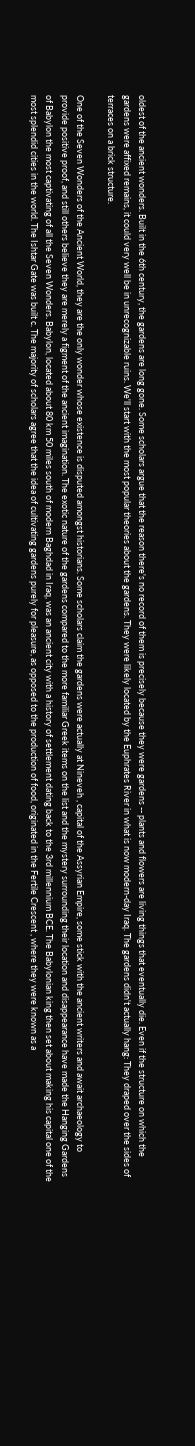oldest of the ancient wonders. Built in the 6th century, the gardens are long gone. Some scholars argue that the reason there's no record of them is precisely because they were gardens -- plants and flowers are living things that eventually die. Even if the structure on which the gardens were affixed remains, it could very well be in unrecognizable ruins. We'll start with the most popular theories about the gardens. They were likely located by the Euphrates River in what is now modern-day Iraq. The gardens didn't actually hang: They draped over the sides of terraces on a brick structure.

One of the Seven Wonders of the Ancient World, they are the only wonder whose existence is disputed amongst historians. Some scholars claim the gardens were actually at Nineveh , capital of the Assyrian Empire, some stick with the ancient writers and await archaeology to provide positive proof, and still others believe they are merely a figment of the ancient imagination. The exotic nature of the gardens compared to the more familiar Greek items on the list and the mystery surrounding their location and disappearance have made the Hanging Gardens of Babylon the most captivating of all the Seven Wonders. Babylon, located about 80 km 50 miles south of modern Baghdad in Iraq, was an ancient city with a history of settlement dating back to the 3rd millennium BCE. The Babylonian king then set about making his capital one of the most splendid cities in the world. The Ishtar Gate was built c. The majority of scholars agree that the idea of cultivating gardens purely for pleasure, as opposed to the production of food, originated in the Fertile Crescent , where they were known as a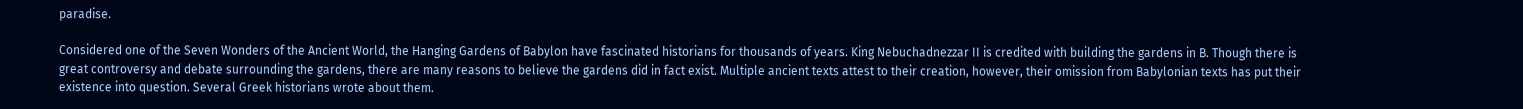paradise.

Considered one of the Seven Wonders of the Ancient World, the Hanging Gardens of Babylon have fascinated historians for thousands of years. King Nebuchadnezzar II is credited with building the gardens in B. Though there is great controversy and debate surrounding the gardens, there are many reasons to believe the gardens did in fact exist. Multiple ancient texts attest to their creation, however, their omission from Babylonian texts has put their existence into question. Several Greek historians wrote about them.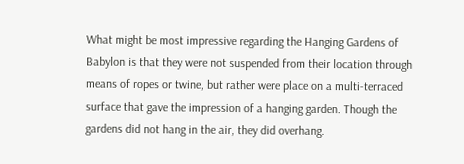What might be most impressive regarding the Hanging Gardens of Babylon is that they were not suspended from their location through means of ropes or twine, but rather were place on a multi-terraced surface that gave the impression of a hanging garden. Though the gardens did not hang in the air, they did overhang.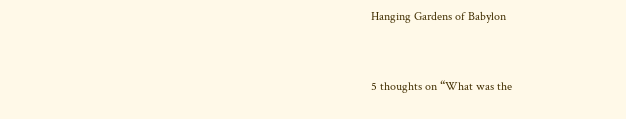Hanging Gardens of Babylon


5 thoughts on “What was the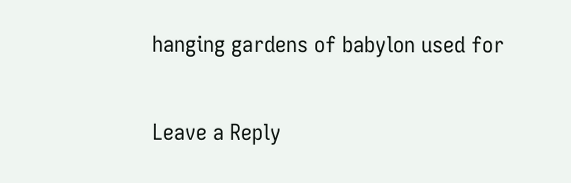hanging gardens of babylon used for

Leave a Reply